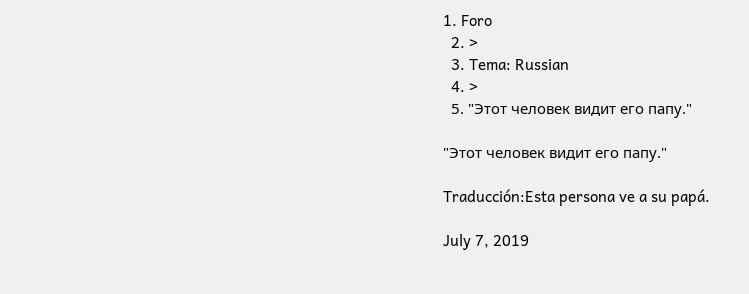1. Foro
  2. >
  3. Tema: Russian
  4. >
  5. "Этот человек видит его папу."

"Этот человек видит его папу."

Traducción:Esta persona ve a su papá.

July 7, 2019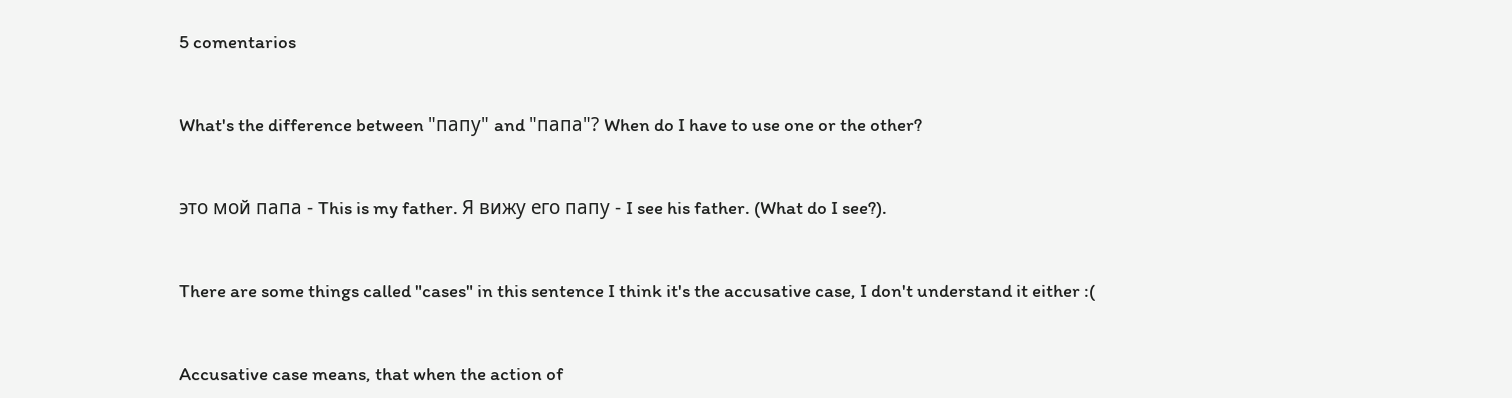5 comentarios


What's the difference between "папу" and "папа"? When do I have to use one or the other?


это мой папа - This is my father. Я вижу его папу - I see his father. (What do I see?).


There are some things called "cases" in this sentence I think it's the accusative case, I don't understand it either :(


Accusative case means, that when the action of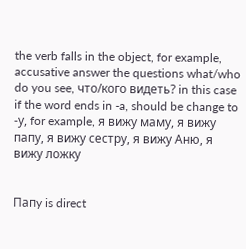the verb falls in the object, for example, accusative answer the questions what/who do you see, что/кого видеть? in this case if the word ends in -a, should be change to -у, for example, я вижу маму, я вижу папу, я вижу сестру, я вижу Аню, я вижу ложку


Папy is direct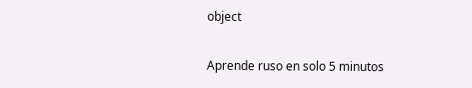object

Aprende ruso en solo 5 minutos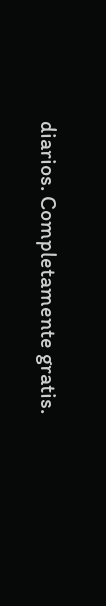diarios. Completamente gratis.